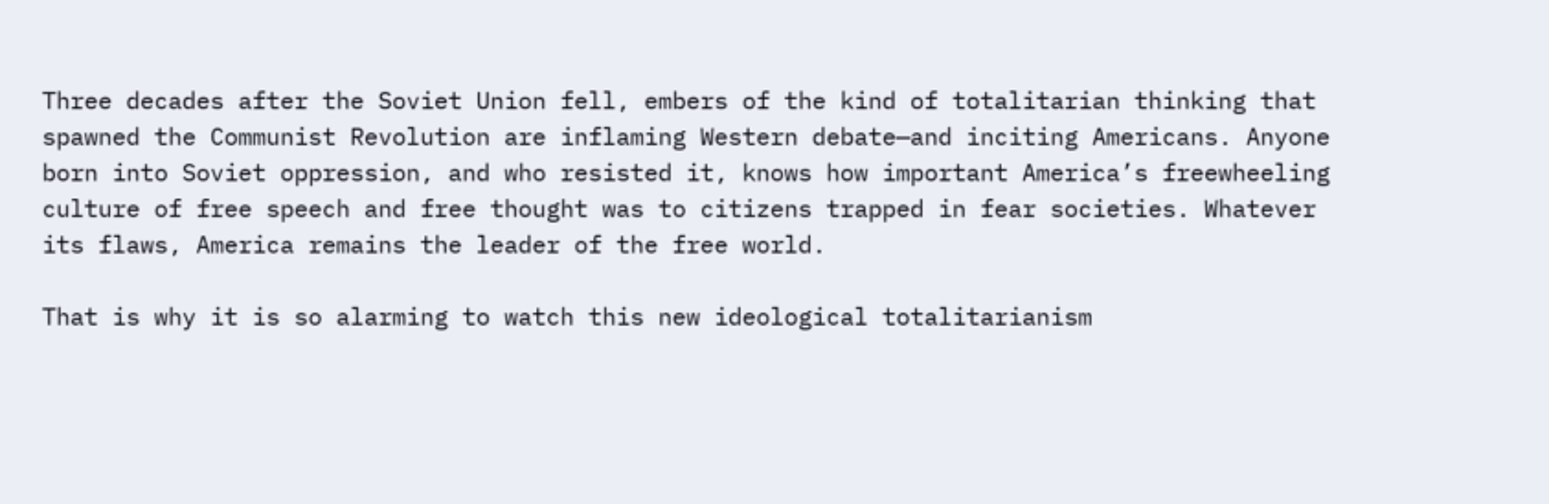Three decades after the Soviet Union fell, embers of the kind of totalitarian thinking that spawned the Communist Revolution are inflaming Western debate—and inciting Americans. Anyone born into Soviet oppression, and who resisted it, knows how important America’s freewheeling culture of free speech and free thought was to citizens trapped in fear societies. Whatever its flaws, America remains the leader of the free world.

That is why it is so alarming to watch this new ideological totalitarianism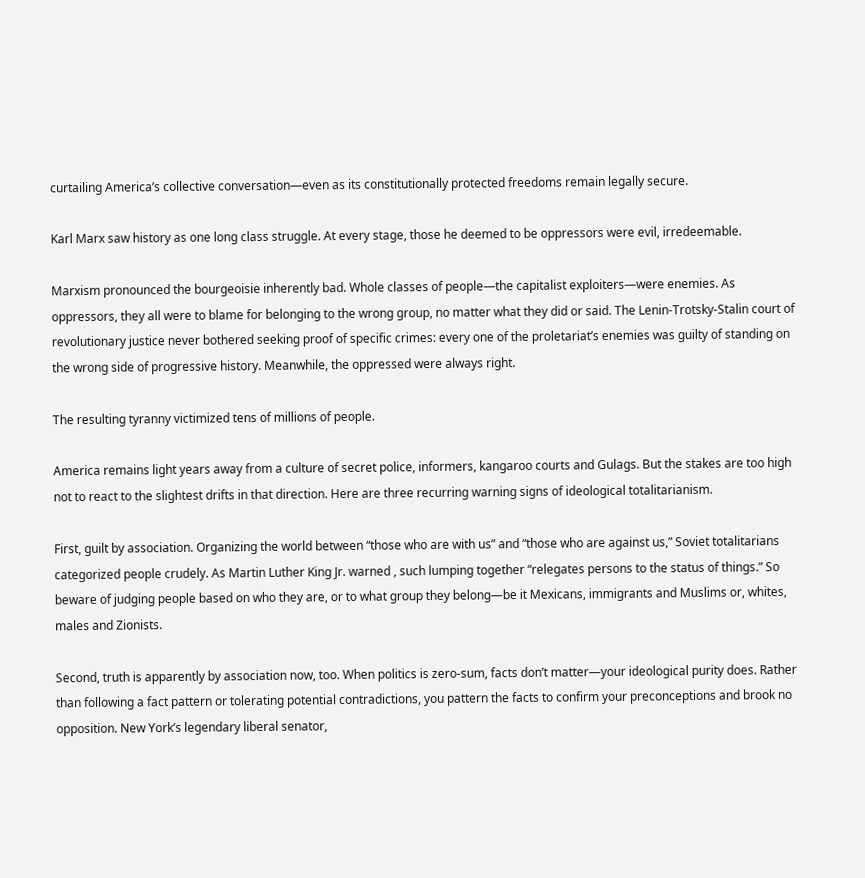curtailing America’s collective conversation—even as its constitutionally protected freedoms remain legally secure.

Karl Marx saw history as one long class struggle. At every stage, those he deemed to be oppressors were evil, irredeemable.

Marxism pronounced the bourgeoisie inherently bad. Whole classes of people—the capitalist exploiters—were enemies. As oppressors, they all were to blame for belonging to the wrong group, no matter what they did or said. The Lenin-Trotsky-Stalin court of revolutionary justice never bothered seeking proof of specific crimes: every one of the proletariat’s enemies was guilty of standing on the wrong side of progressive history. Meanwhile, the oppressed were always right.

The resulting tyranny victimized tens of millions of people.

America remains light years away from a culture of secret police, informers, kangaroo courts and Gulags. But the stakes are too high not to react to the slightest drifts in that direction. Here are three recurring warning signs of ideological totalitarianism.

First, guilt by association. Organizing the world between “those who are with us” and “those who are against us,” Soviet totalitarians categorized people crudely. As Martin Luther King Jr. warned , such lumping together “relegates persons to the status of things.” So beware of judging people based on who they are, or to what group they belong—be it Mexicans, immigrants and Muslims or, whites, males and Zionists.

Second, truth is apparently by association now, too. When politics is zero-sum, facts don’t matter—your ideological purity does. Rather than following a fact pattern or tolerating potential contradictions, you pattern the facts to confirm your preconceptions and brook no opposition. New York’s legendary liberal senator,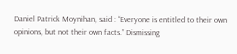Daniel Patrick Moynihan, said : “Everyone is entitled to their own opinions, but not their own facts.” Dismissing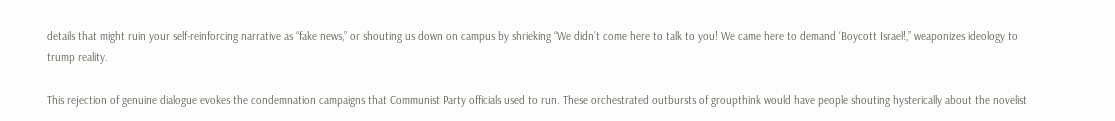details that might ruin your self-reinforcing narrative as “fake news,” or shouting us down on campus by shrieking “We didn’t come here to talk to you! We came here to demand ‘Boycott Israel!,” weaponizes ideology to trump reality.

This rejection of genuine dialogue evokes the condemnation campaigns that Communist Party officials used to run. These orchestrated outbursts of groupthink would have people shouting hysterically about the novelist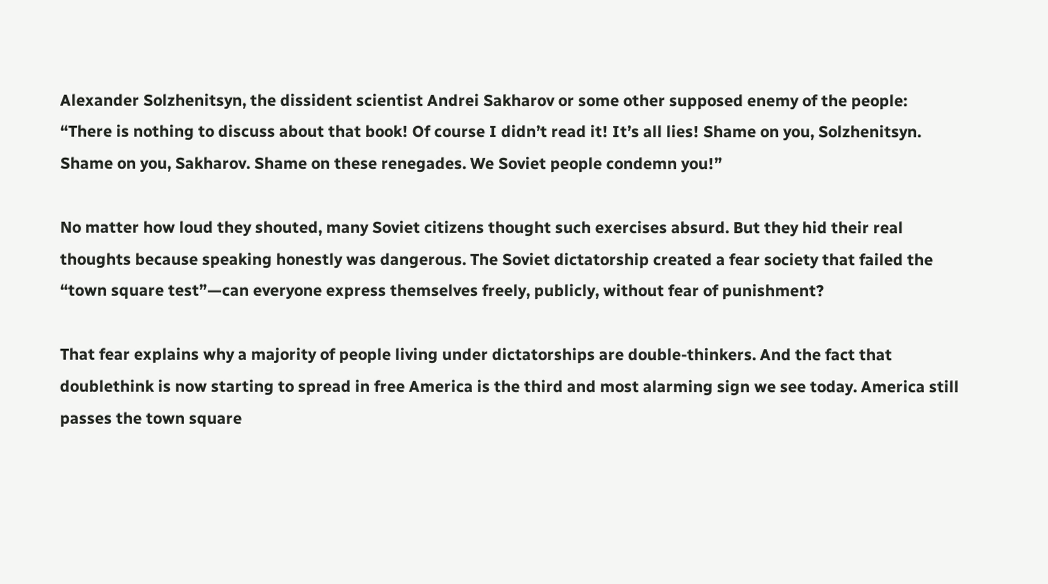Alexander Solzhenitsyn, the dissident scientist Andrei Sakharov or some other supposed enemy of the people: “There is nothing to discuss about that book! Of course I didn’t read it! It’s all lies! Shame on you, Solzhenitsyn. Shame on you, Sakharov. Shame on these renegades. We Soviet people condemn you!”

No matter how loud they shouted, many Soviet citizens thought such exercises absurd. But they hid their real thoughts because speaking honestly was dangerous. The Soviet dictatorship created a fear society that failed the “town square test”—can everyone express themselves freely, publicly, without fear of punishment?

That fear explains why a majority of people living under dictatorships are double-thinkers. And the fact that doublethink is now starting to spread in free America is the third and most alarming sign we see today. America still passes the town square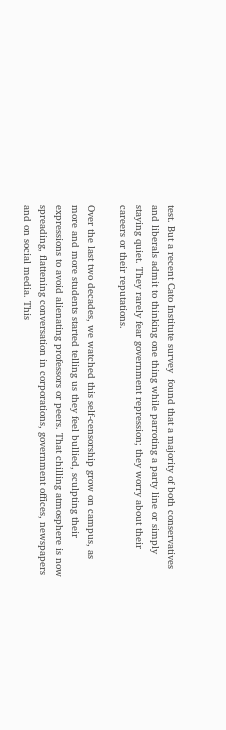test. But a recent Cato Institute survey  found that a majority of both conservatives and liberals admit to thinking one thing while parroting a party line or simply staying quiet. They rarely fear government repression; they worry about their careers or their reputations.

Over the last two decades, we watched this self-censorship grow on campus, as more and more students started telling us they feel bullied, sculpting their expressions to avoid alienating professors or peers. That chilling atmosphere is now spreading, flattening conversation in corporations, government offices, newspapers and on social media. This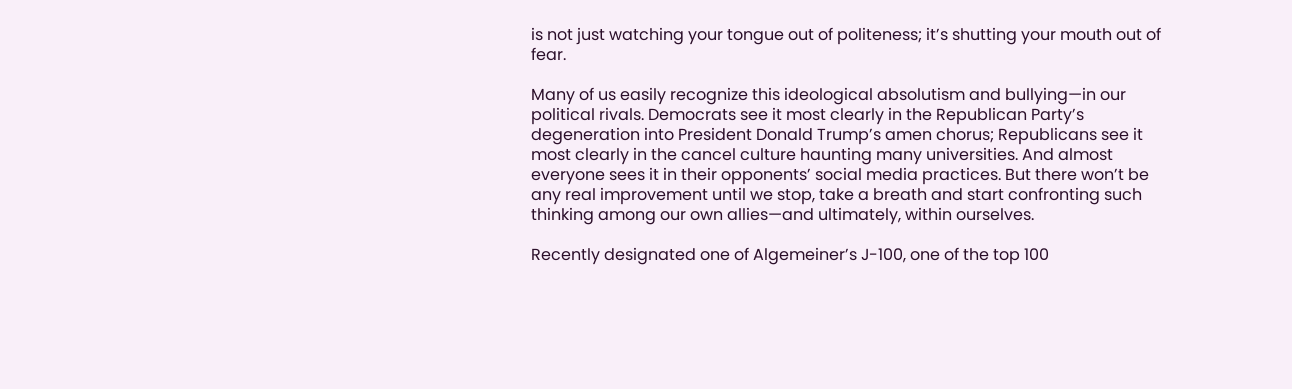is not just watching your tongue out of politeness; it’s shutting your mouth out of fear.

Many of us easily recognize this ideological absolutism and bullying—in our political rivals. Democrats see it most clearly in the Republican Party’s degeneration into President Donald Trump’s amen chorus; Republicans see it most clearly in the cancel culture haunting many universities. And almost everyone sees it in their opponents’ social media practices. But there won’t be any real improvement until we stop, take a breath and start confronting such thinking among our own allies—and ultimately, within ourselves.

Recently designated one of Algemeiner’s J-100, one of the top 100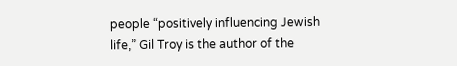people “positively influencing Jewish life,” Gil Troy is the author of the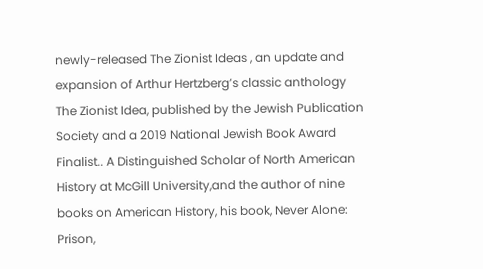newly-released The Zionist Ideas , an update and expansion of Arthur Hertzberg’s classic anthology The Zionist Idea, published by the Jewish Publication Society and a 2019 National Jewish Book Award Finalist.. A Distinguished Scholar of North American History at McGill University,and the author of nine books on American History, his book, Never Alone: Prison,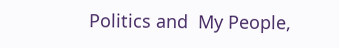Politics and  My People,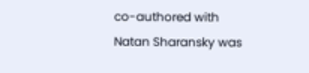co-authored with Natan Sharansky was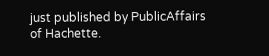just published by PublicAffairs of Hachette.